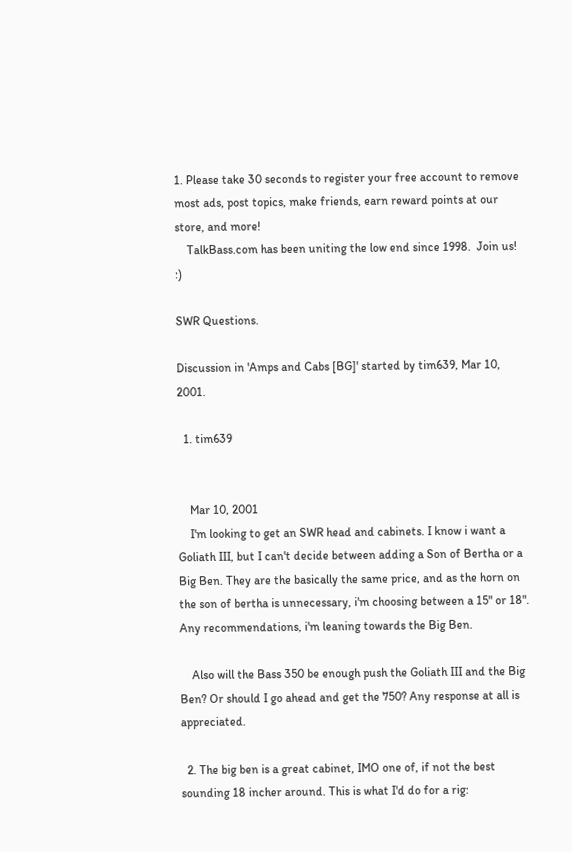1. Please take 30 seconds to register your free account to remove most ads, post topics, make friends, earn reward points at our store, and more!
    TalkBass.com has been uniting the low end since 1998.  Join us! :)

SWR Questions.

Discussion in 'Amps and Cabs [BG]' started by tim639, Mar 10, 2001.

  1. tim639


    Mar 10, 2001
    I'm looking to get an SWR head and cabinets. I know i want a Goliath III, but I can't decide between adding a Son of Bertha or a Big Ben. They are the basically the same price, and as the horn on the son of bertha is unnecessary, i'm choosing between a 15" or 18". Any recommendations, i'm leaning towards the Big Ben.

    Also will the Bass 350 be enough push the Goliath III and the Big Ben? Or should I go ahead and get the 750? Any response at all is appreciated.

  2. The big ben is a great cabinet, IMO one of, if not the best sounding 18 incher around. This is what I'd do for a rig: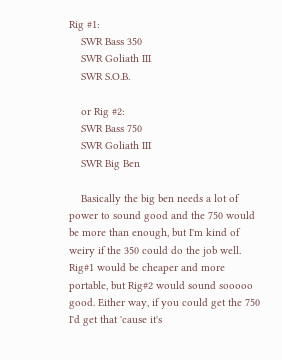Rig #1:
    SWR Bass 350
    SWR Goliath III
    SWR S.O.B.

    or Rig #2:
    SWR Bass 750
    SWR Goliath III
    SWR Big Ben

    Basically the big ben needs a lot of power to sound good and the 750 would be more than enough, but I'm kind of weiry if the 350 could do the job well. Rig#1 would be cheaper and more portable, but Rig#2 would sound sooooo good. Either way, if you could get the 750 I'd get that 'cause it's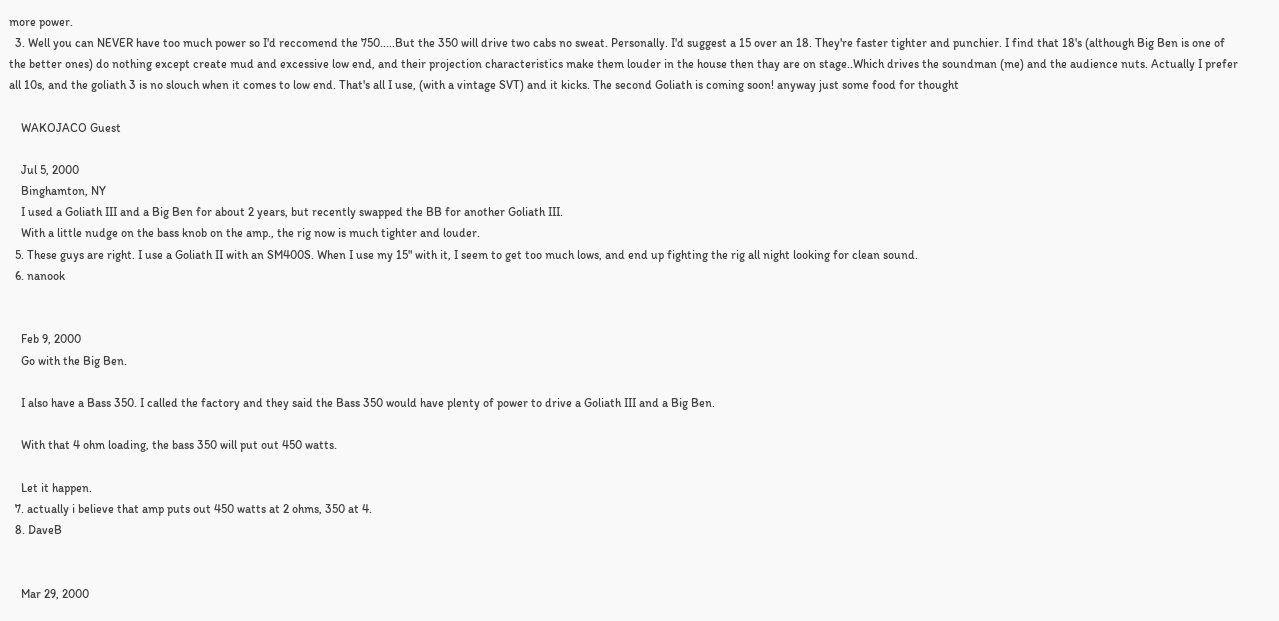more power.
  3. Well you can NEVER have too much power so I'd reccomend the 750.....But the 350 will drive two cabs no sweat. Personally. I'd suggest a 15 over an 18. They're faster tighter and punchier. I find that 18's (although Big Ben is one of the better ones) do nothing except create mud and excessive low end, and their projection characteristics make them louder in the house then thay are on stage..Which drives the soundman (me) and the audience nuts. Actually I prefer all 10s, and the goliath 3 is no slouch when it comes to low end. That's all I use, (with a vintage SVT) and it kicks. The second Goliath is coming soon! anyway just some food for thought

    WAKOJACO Guest

    Jul 5, 2000
    Binghamton, NY
    I used a Goliath III and a Big Ben for about 2 years, but recently swapped the BB for another Goliath III.
    With a little nudge on the bass knob on the amp., the rig now is much tighter and louder.
  5. These guys are right. I use a Goliath II with an SM400S. When I use my 15" with it, I seem to get too much lows, and end up fighting the rig all night looking for clean sound.
  6. nanook


    Feb 9, 2000
    Go with the Big Ben.

    I also have a Bass 350. I called the factory and they said the Bass 350 would have plenty of power to drive a Goliath III and a Big Ben.

    With that 4 ohm loading, the bass 350 will put out 450 watts.

    Let it happen.
  7. actually i believe that amp puts out 450 watts at 2 ohms, 350 at 4.
  8. DaveB


    Mar 29, 2000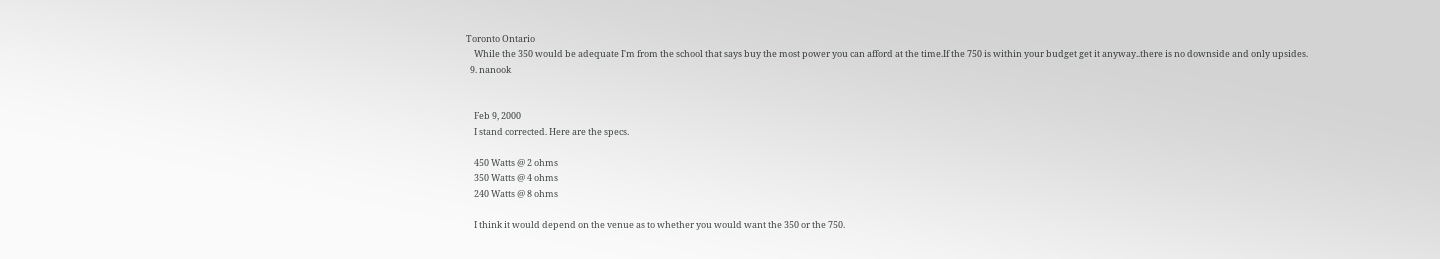Toronto Ontario
    While the 350 would be adequate I'm from the school that says buy the most power you can afford at the time.If the 750 is within your budget get it anyway..there is no downside and only upsides.
  9. nanook


    Feb 9, 2000
    I stand corrected. Here are the specs.

    450 Watts @ 2 ohms
    350 Watts @ 4 ohms
    240 Watts @ 8 ohms

    I think it would depend on the venue as to whether you would want the 350 or the 750.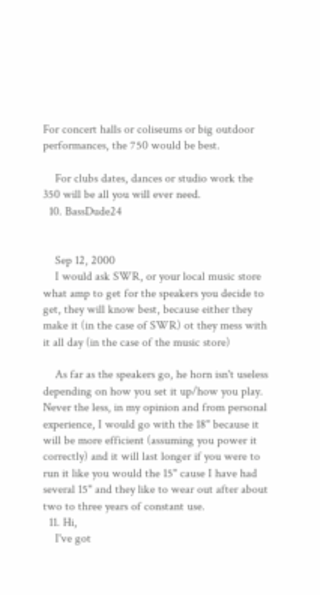For concert halls or coliseums or big outdoor performances, the 750 would be best.

    For clubs dates, dances or studio work the 350 will be all you will ever need.
  10. BassDude24


    Sep 12, 2000
    I would ask SWR, or your local music store what amp to get for the speakers you decide to get, they will know best, because either they make it (in the case of SWR) ot they mess with it all day (in the case of the music store)

    As far as the speakers go, he horn isn't useless depending on how you set it up/how you play. Never the less, in my opinion and from personal experience, I would go with the 18" because it will be more efficient (assuming you power it correctly) and it will last longer if you were to run it like you would the 15" cause I have had several 15" and they like to wear out after about two to three years of constant use.
  11. Hi,
    I've got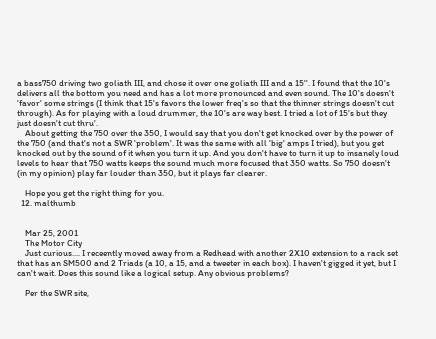a bass750 driving two goliath III, and chose it over one goliath III and a 15''. I found that the 10's delivers all the bottom you need and has a lot more pronounced and even sound. The 10's doesn't 'favor' some strings (I think that 15's favors the lower freq's so that the thinner strings doesn't cut through). As for playing with a loud drummer, the 10's are way best. I tried a lot of 15's but they just doesn't cut thru'.
    About getting the 750 over the 350, I would say that you don't get knocked over by the power of the 750 (and that's not a SWR 'problem'. It was the same with all 'big' amps I tried), but you get knocked out by the sound of it when you turn it up. And you don't have to turn it up to insanely loud levels to hear that 750 watts keeps the sound much more focused that 350 watts. So 750 doesn't (in my opinion) play far louder than 350, but it plays far clearer.

    Hope you get the right thing for you.
  12. malthumb


    Mar 25, 2001
    The Motor City
    Just curious.... I receently moved away from a Redhead with another 2X10 extension to a rack set that has an SM500 and 2 Triads (a 10, a 15, and a tweeter in each box). I haven't gigged it yet, but I can't wait. Does this sound like a logical setup. Any obvious problems?

    Per the SWR site,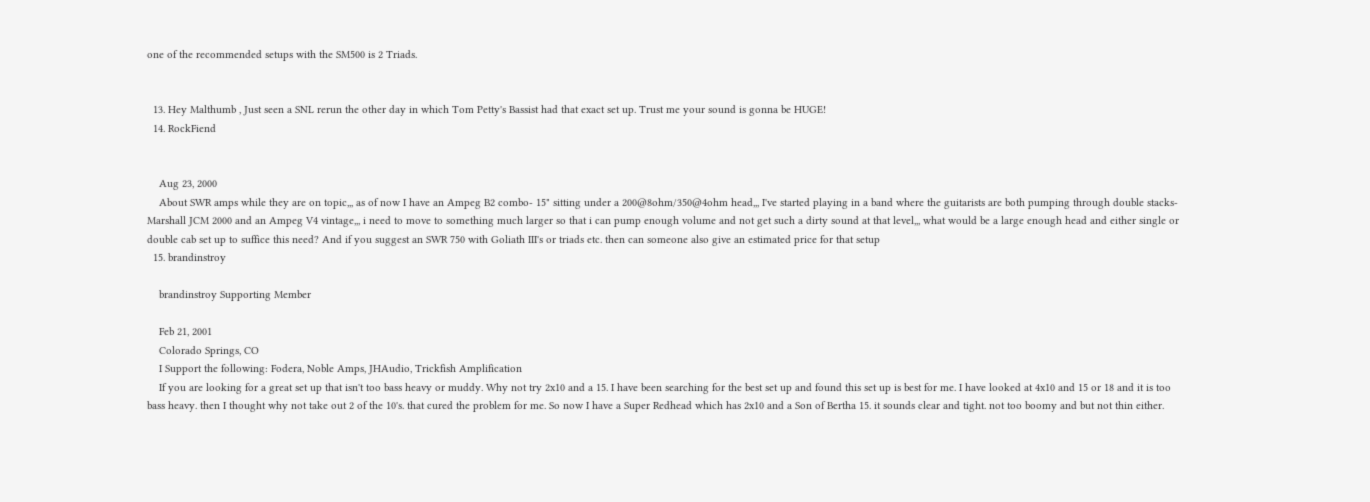one of the recommended setups with the SM500 is 2 Triads.


  13. Hey Malthumb , Just seen a SNL rerun the other day in which Tom Petty's Bassist had that exact set up. Trust me your sound is gonna be HUGE!
  14. RockFiend


    Aug 23, 2000
    About SWR amps while they are on topic,,, as of now I have an Ampeg B2 combo- 15" sitting under a 200@8ohm/350@4ohm head,,, I've started playing in a band where the guitarists are both pumping through double stacks- Marshall JCM 2000 and an Ampeg V4 vintage,,, i need to move to something much larger so that i can pump enough volume and not get such a dirty sound at that level,,, what would be a large enough head and either single or double cab set up to suffice this need? And if you suggest an SWR 750 with Goliath III's or triads etc. then can someone also give an estimated price for that setup
  15. brandinstroy

    brandinstroy Supporting Member

    Feb 21, 2001
    Colorado Springs, CO
    I Support the following: Fodera, Noble Amps, JHAudio, Trickfish Amplification
    If you are looking for a great set up that isn't too bass heavy or muddy. Why not try 2x10 and a 15. I have been searching for the best set up and found this set up is best for me. I have looked at 4x10 and 15 or 18 and it is too bass heavy. then I thought why not take out 2 of the 10's. that cured the problem for me. So now I have a Super Redhead which has 2x10 and a Son of Bertha 15. it sounds clear and tight. not too boomy and but not thin either.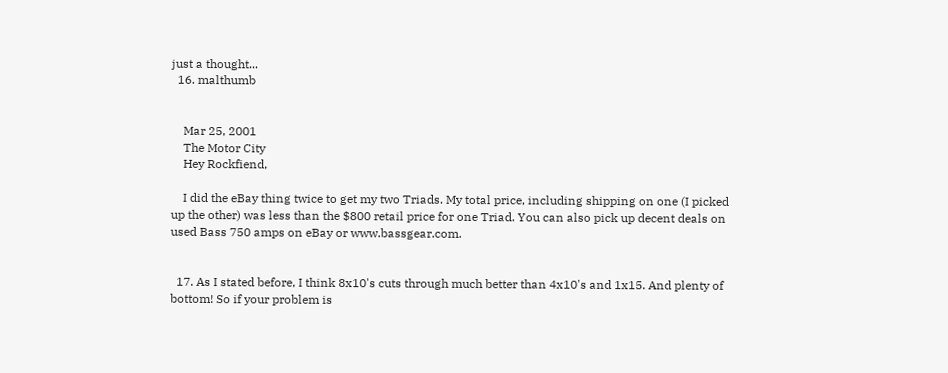just a thought...
  16. malthumb


    Mar 25, 2001
    The Motor City
    Hey Rockfiend,

    I did the eBay thing twice to get my two Triads. My total price, including shipping on one (I picked up the other) was less than the $800 retail price for one Triad. You can also pick up decent deals on used Bass 750 amps on eBay or www.bassgear.com.


  17. As I stated before, I think 8x10's cuts through much better than 4x10's and 1x15. And plenty of bottom! So if your problem is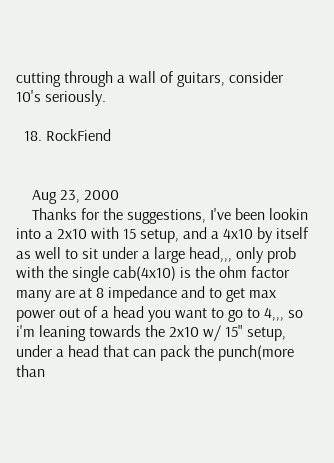cutting through a wall of guitars, consider 10's seriously.

  18. RockFiend


    Aug 23, 2000
    Thanks for the suggestions, I've been lookin into a 2x10 with 15 setup, and a 4x10 by itself as well to sit under a large head,,, only prob with the single cab(4x10) is the ohm factor many are at 8 impedance and to get max power out of a head you want to go to 4,,, so i'm leaning towards the 2x10 w/ 15" setup, under a head that can pack the punch(more than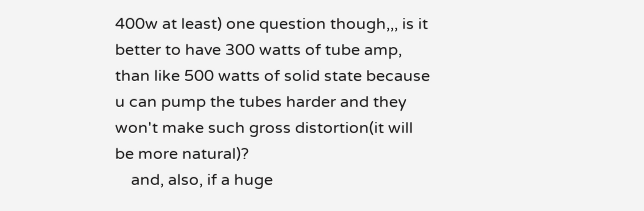400w at least) one question though,,, is it better to have 300 watts of tube amp, than like 500 watts of solid state because u can pump the tubes harder and they won't make such gross distortion(it will be more natural)?
    and, also, if a huge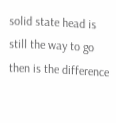solid state head is still the way to go then is the difference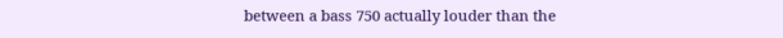between a bass 750 actually louder than the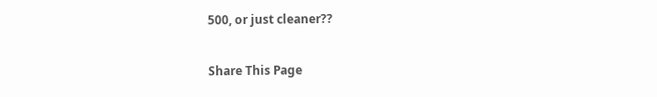500, or just cleaner??

Share This Page